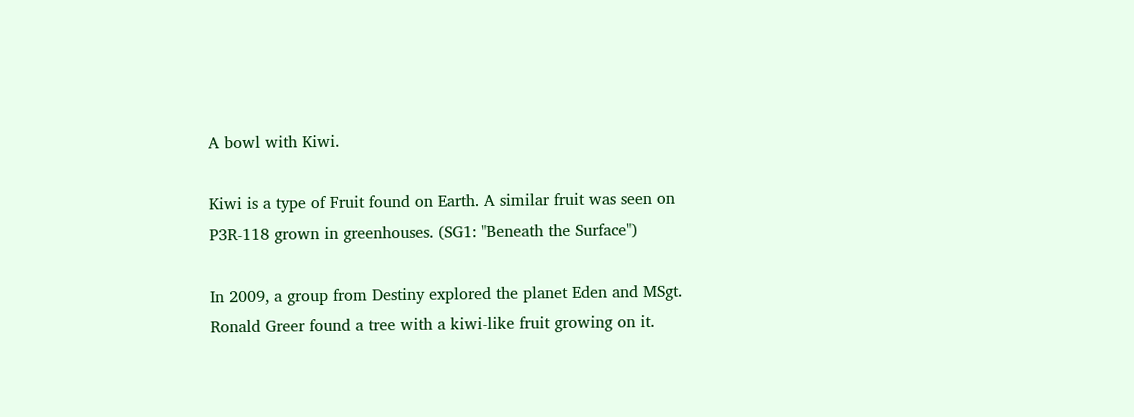A bowl with Kiwi.

Kiwi is a type of Fruit found on Earth. A similar fruit was seen on P3R-118 grown in greenhouses. (SG1: "Beneath the Surface")

In 2009, a group from Destiny explored the planet Eden and MSgt. Ronald Greer found a tree with a kiwi-like fruit growing on it.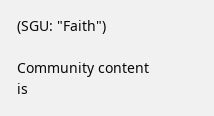(SGU: "Faith")

Community content is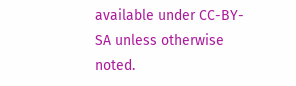available under CC-BY-SA unless otherwise noted.